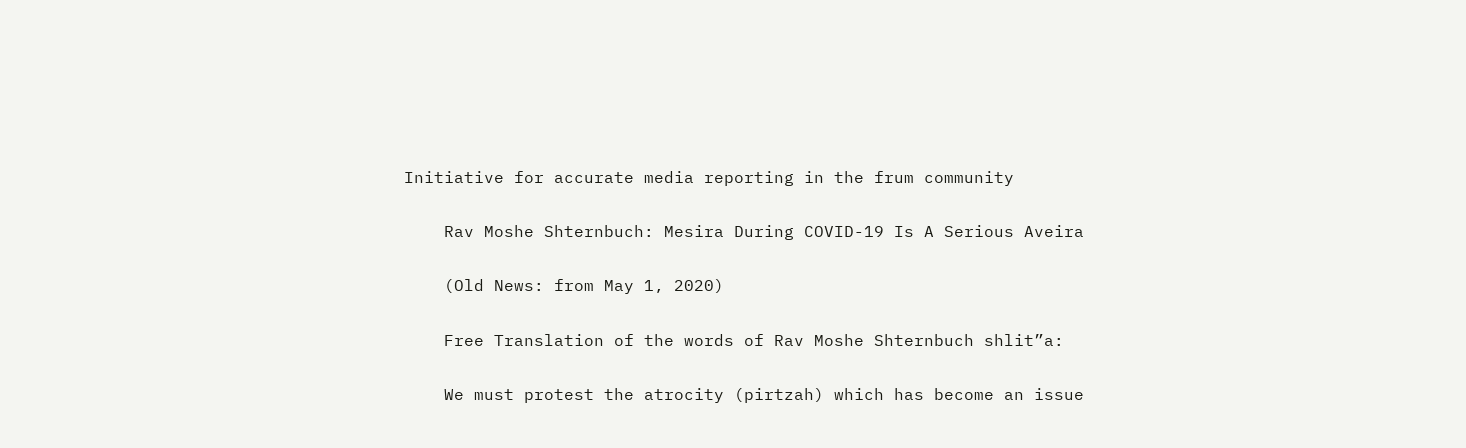Initiative for accurate media reporting in the frum community

    Rav Moshe Shternbuch: Mesira During COVID-19 Is A Serious Aveira

    (Old News: from May 1, 2020)

    Free Translation of the words of Rav Moshe Shternbuch shlit”a:

    We must protest the atrocity (pirtzah) which has become an issue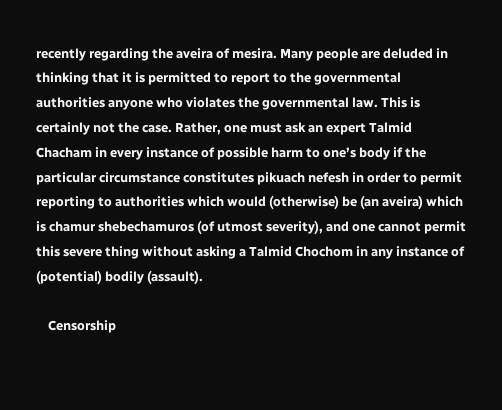recently regarding the aveira of mesira. Many people are deluded in thinking that it is permitted to report to the governmental authorities anyone who violates the governmental law. This is certainly not the case. Rather, one must ask an expert Talmid Chacham in every instance of possible harm to one’s body if the particular circumstance constitutes pikuach nefesh in order to permit reporting to authorities which would (otherwise) be (an aveira) which is chamur shebechamuros (of utmost severity), and one cannot permit this severe thing without asking a Talmid Chochom in any instance of (potential) bodily (assault).

    Censorship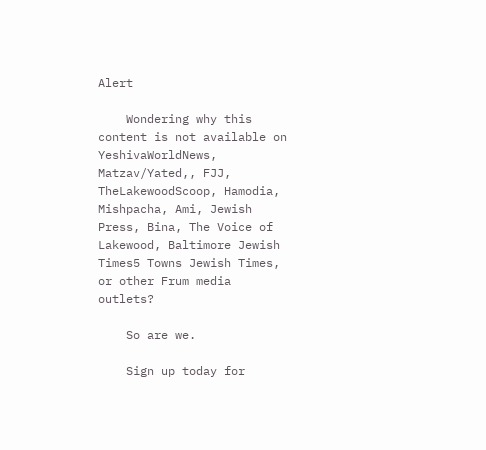Alert

    Wondering why this content is not available on YeshivaWorldNews, Matzav/Yated,, FJJ, TheLakewoodScoop, Hamodia, Mishpacha, Ami, Jewish Press, Bina, The Voice of Lakewood, Baltimore Jewish Times5 Towns Jewish Times, or other Frum media outlets?

    So are we.

    Sign up today for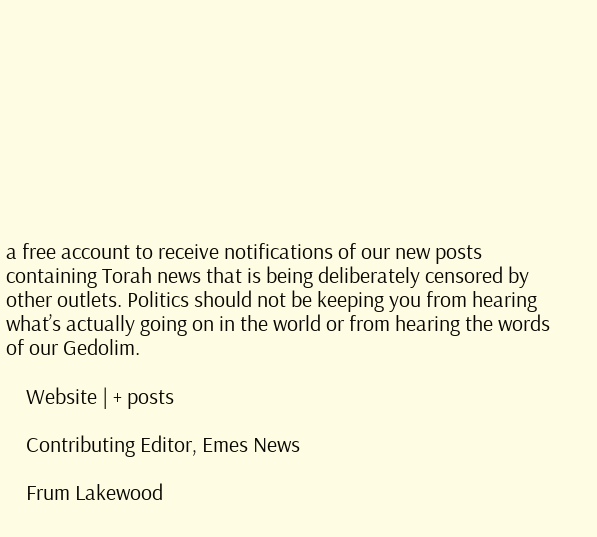a free account to receive notifications of our new posts containing Torah news that is being deliberately censored by other outlets. Politics should not be keeping you from hearing what’s actually going on in the world or from hearing the words of our Gedolim.

    Website | + posts

    Contributing Editor, Emes News

    Frum Lakewood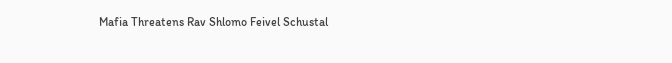Mafia Threatens Rav Shlomo Feivel Schustal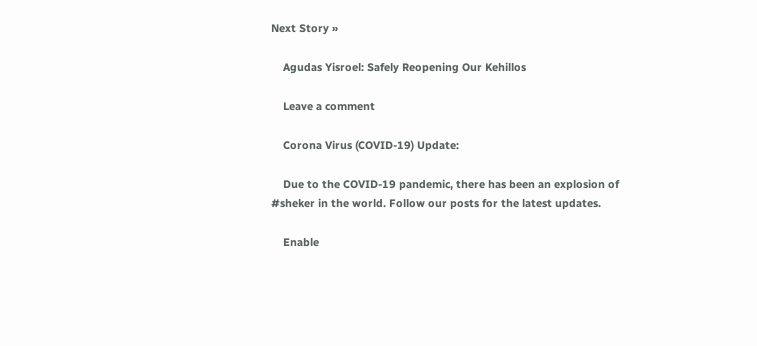Next Story »

    Agudas Yisroel: Safely Reopening Our Kehillos

    Leave a comment

    Corona Virus (COVID-19) Update:

    Due to the COVID-19 pandemic, there has been an explosion of #sheker in the world. Follow our posts for the latest updates.

    Enable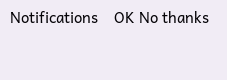Notifications    OK No thanks